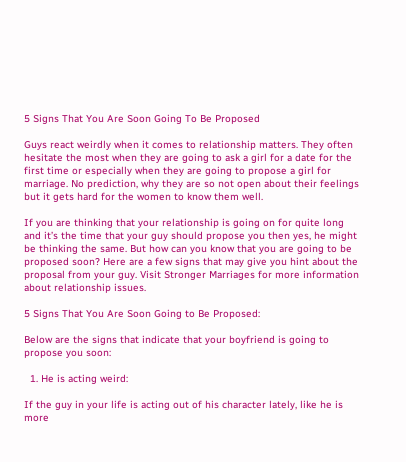5 Signs That You Are Soon Going To Be Proposed

Guys react weirdly when it comes to relationship matters. They often hesitate the most when they are going to ask a girl for a date for the first time or especially when they are going to propose a girl for marriage. No prediction, why they are so not open about their feelings but it gets hard for the women to know them well.

If you are thinking that your relationship is going on for quite long and it’s the time that your guy should propose you then yes, he might be thinking the same. But how can you know that you are going to be proposed soon? Here are a few signs that may give you hint about the proposal from your guy. Visit Stronger Marriages for more information about relationship issues.

5 Signs That You Are Soon Going to Be Proposed:

Below are the signs that indicate that your boyfriend is going to propose you soon:

  1. He is acting weird:

If the guy in your life is acting out of his character lately, like he is more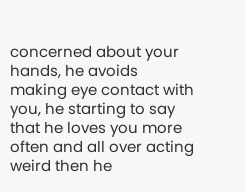concerned about your hands, he avoids making eye contact with you, he starting to say that he loves you more often and all over acting weird then he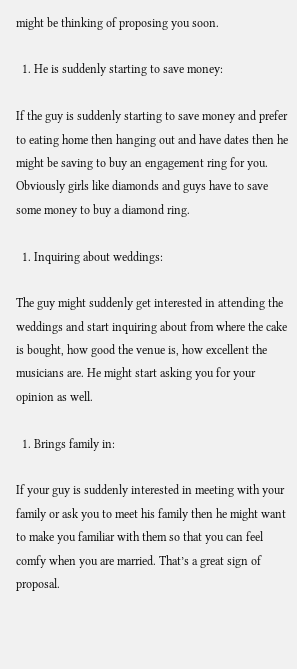might be thinking of proposing you soon.

  1. He is suddenly starting to save money:

If the guy is suddenly starting to save money and prefer to eating home then hanging out and have dates then he might be saving to buy an engagement ring for you. Obviously girls like diamonds and guys have to save some money to buy a diamond ring.

  1. Inquiring about weddings:

The guy might suddenly get interested in attending the weddings and start inquiring about from where the cake is bought, how good the venue is, how excellent the musicians are. He might start asking you for your opinion as well.

  1. Brings family in:

If your guy is suddenly interested in meeting with your family or ask you to meet his family then he might want to make you familiar with them so that you can feel comfy when you are married. That’s a great sign of proposal.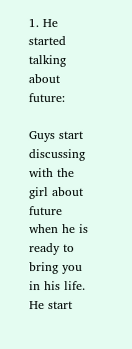1. He started talking about future:

Guys start discussing with the girl about future when he is ready to bring you in his life. He start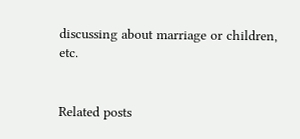discussing about marriage or children, etc.


Related posts